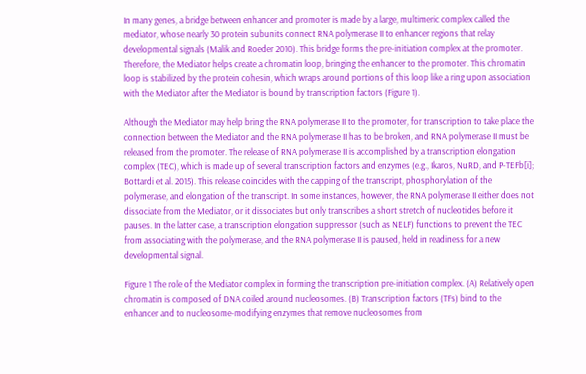In many genes, a bridge between enhancer and promoter is made by a large, multimeric complex called the mediator, whose nearly 30 protein subunits connect RNA polymerase II to enhancer regions that relay developmental signals (Malik and Roeder 2010). This bridge forms the pre-initiation complex at the promoter. Therefore, the Mediator helps create a chromatin loop, bringing the enhancer to the promoter. This chromatin loop is stabilized by the protein cohesin, which wraps around portions of this loop like a ring upon association with the Mediator after the Mediator is bound by transcription factors (Figure 1).

Although the Mediator may help bring the RNA polymerase II to the promoter, for transcription to take place the connection between the Mediator and the RNA polymerase II has to be broken, and RNA polymerase II must be released from the promoter. The release of RNA polymerase II is accomplished by a transcription elongation complex (TEC), which is made up of several transcription factors and enzymes (e.g., Ikaros, NuRD, and P-TEFb[i]; Bottardi et al. 2015). This release coincides with the capping of the transcript, phosphorylation of the polymerase, and elongation of the transcript. In some instances, however, the RNA polymerase II either does not dissociate from the Mediator, or it dissociates but only transcribes a short stretch of nucleotides before it pauses. In the latter case, a transcription elongation suppressor (such as NELF) functions to prevent the TEC from associating with the polymerase, and the RNA polymerase II is paused, held in readiness for a new developmental signal.

Figure 1 The role of the Mediator complex in forming the transcription pre-initiation complex. (A) Relatively open chromatin is composed of DNA coiled around nucleosomes. (B) Transcription factors (TFs) bind to the enhancer and to nucleosome-modifying enzymes that remove nucleosomes from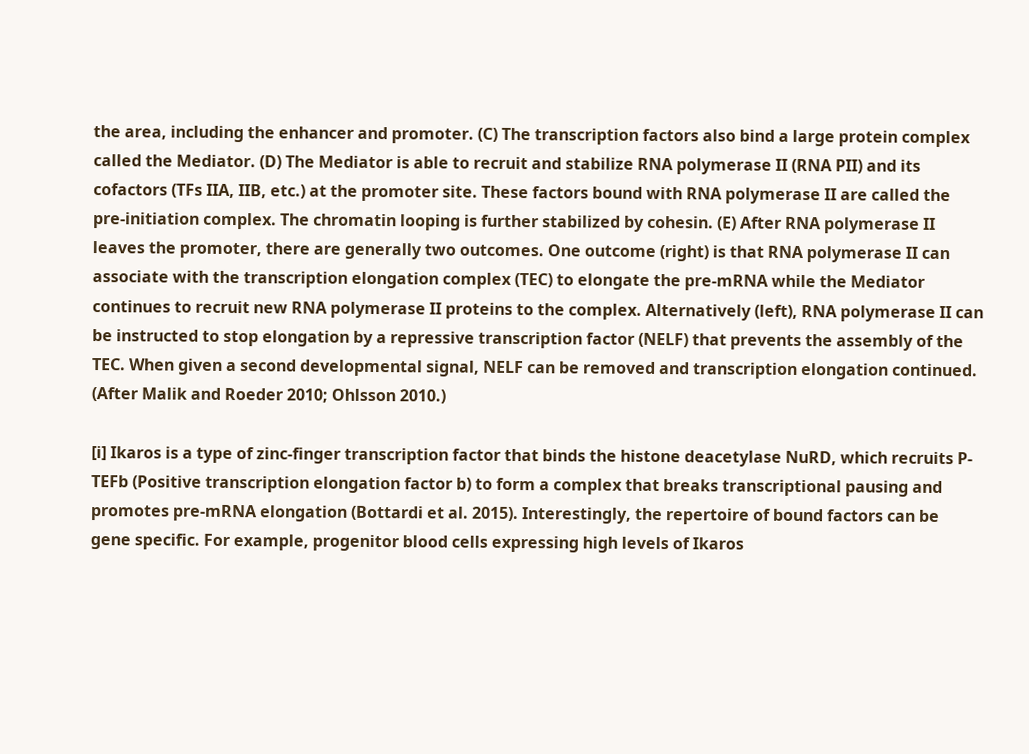the area, including the enhancer and promoter. (C) The transcription factors also bind a large protein complex called the Mediator. (D) The Mediator is able to recruit and stabilize RNA polymerase II (RNA PII) and its cofactors (TFs IIA, IIB, etc.) at the promoter site. These factors bound with RNA polymerase II are called the pre-initiation complex. The chromatin looping is further stabilized by cohesin. (E) After RNA polymerase II leaves the promoter, there are generally two outcomes. One outcome (right) is that RNA polymerase II can associate with the transcription elongation complex (TEC) to elongate the pre-mRNA while the Mediator continues to recruit new RNA polymerase II proteins to the complex. Alternatively (left), RNA polymerase II can be instructed to stop elongation by a repressive transcription factor (NELF) that prevents the assembly of the TEC. When given a second developmental signal, NELF can be removed and transcription elongation continued. (After Malik and Roeder 2010; Ohlsson 2010.)

[i] Ikaros is a type of zinc-finger transcription factor that binds the histone deacetylase NuRD, which recruits P-TEFb (Positive transcription elongation factor b) to form a complex that breaks transcriptional pausing and promotes pre-mRNA elongation (Bottardi et al. 2015). Interestingly, the repertoire of bound factors can be gene specific. For example, progenitor blood cells expressing high levels of Ikaros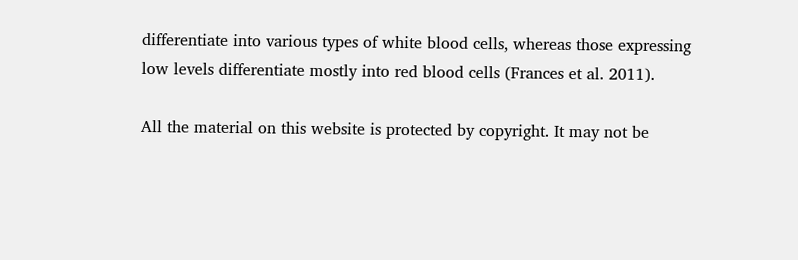differentiate into various types of white blood cells, whereas those expressing low levels differentiate mostly into red blood cells (Frances et al. 2011).

All the material on this website is protected by copyright. It may not be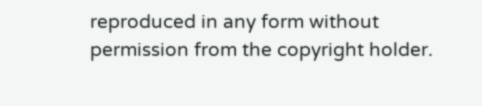reproduced in any form without permission from the copyright holder.